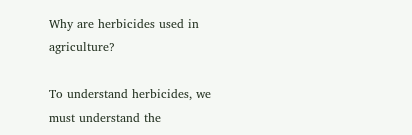Why are herbicides used in agriculture?

To understand herbicides, we must understand the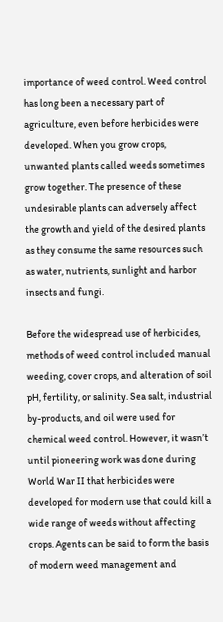importance of weed control. Weed control has long been a necessary part of agriculture, even before herbicides were developed. When you grow crops, unwanted plants called weeds sometimes grow together. The presence of these undesirable plants can adversely affect the growth and yield of the desired plants as they consume the same resources such as water, nutrients, sunlight and harbor insects and fungi.

Before the widespread use of herbicides, methods of weed control included manual weeding, cover crops, and alteration of soil pH, fertility, or salinity. Sea salt, industrial by-products, and oil were used for chemical weed control. However, it wasn’t until pioneering work was done during World War II that herbicides were developed for modern use that could kill a wide range of weeds without affecting crops. Agents can be said to form the basis of modern weed management and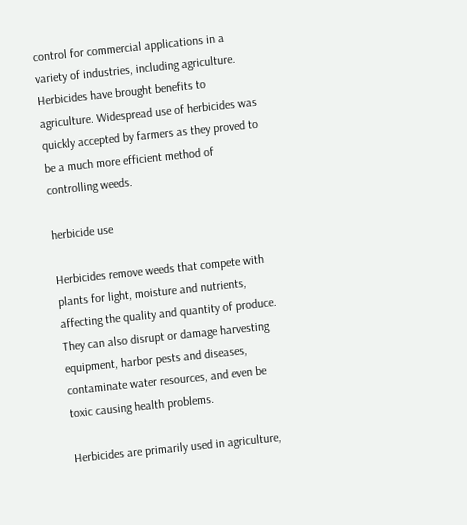control for commercial applications in a variety of industries, including agriculture. Herbicides have brought benefits to agriculture. Widespread use of herbicides was quickly accepted by farmers as they proved to be a much more efficient method of controlling weeds.

herbicide use

Herbicides remove weeds that compete with plants for light, moisture and nutrients, affecting the quality and quantity of produce. They can also disrupt or damage harvesting equipment, harbor pests and diseases, contaminate water resources, and even be toxic causing health problems.

Herbicides are primarily used in agriculture,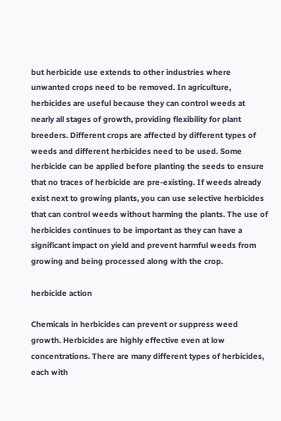but herbicide use extends to other industries where unwanted crops need to be removed. In agriculture, herbicides are useful because they can control weeds at nearly all stages of growth, providing flexibility for plant breeders. Different crops are affected by different types of weeds and different herbicides need to be used. Some herbicide can be applied before planting the seeds to ensure that no traces of herbicide are pre-existing. If weeds already exist next to growing plants, you can use selective herbicides that can control weeds without harming the plants. The use of herbicides continues to be important as they can have a significant impact on yield and prevent harmful weeds from growing and being processed along with the crop.

herbicide action

Chemicals in herbicides can prevent or suppress weed growth. Herbicides are highly effective even at low concentrations. There are many different types of herbicides, each with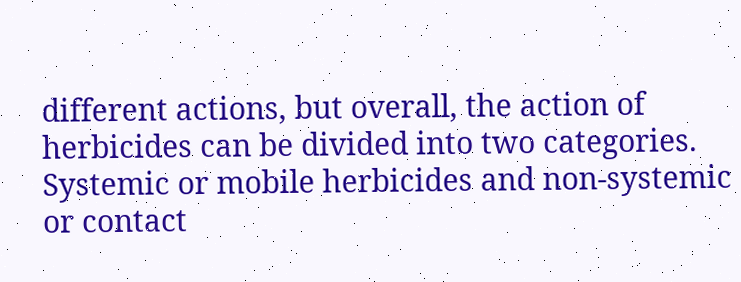different actions, but overall, the action of herbicides can be divided into two categories.
Systemic or mobile herbicides and non-systemic or contact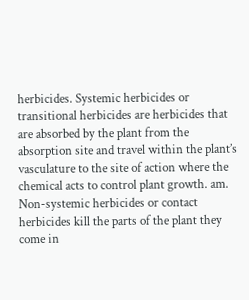herbicides. Systemic herbicides or transitional herbicides are herbicides that are absorbed by the plant from the absorption site and travel within the plant’s vasculature to the site of action where the chemical acts to control plant growth. am. Non-systemic herbicides or contact herbicides kill the parts of the plant they come in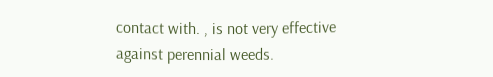contact with. , is not very effective against perennial weeds.